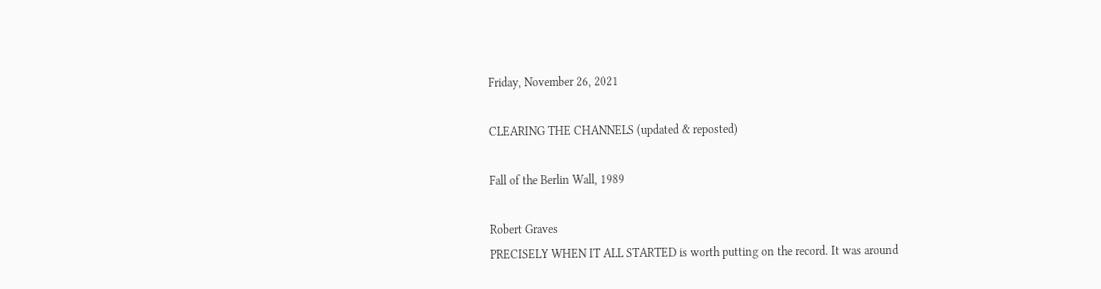Friday, November 26, 2021

CLEARING THE CHANNELS (updated & reposted)

Fall of the Berlin Wall, 1989

Robert Graves
PRECISELY WHEN IT ALL STARTED is worth putting on the record. It was around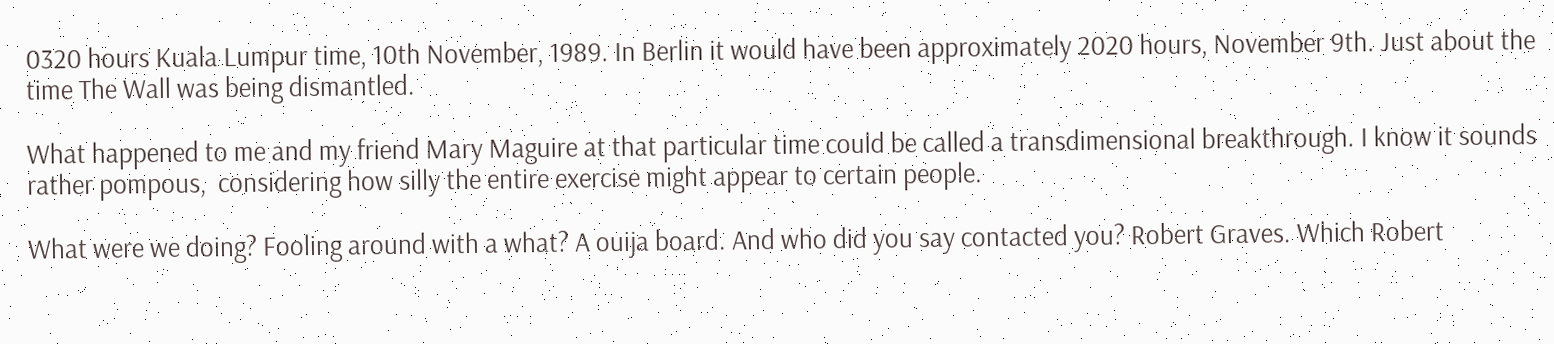0320 hours Kuala Lumpur time, 10th November, 1989. In Berlin it would have been approximately 2020 hours, November 9th. Just about the time The Wall was being dismantled.

What happened to me and my friend Mary Maguire at that particular time could be called a transdimensional breakthrough. I know it sounds rather pompous,  considering how silly the entire exercise might appear to certain people.

What were we doing? Fooling around with a what? A ouija board. And who did you say contacted you? Robert Graves. Which Robert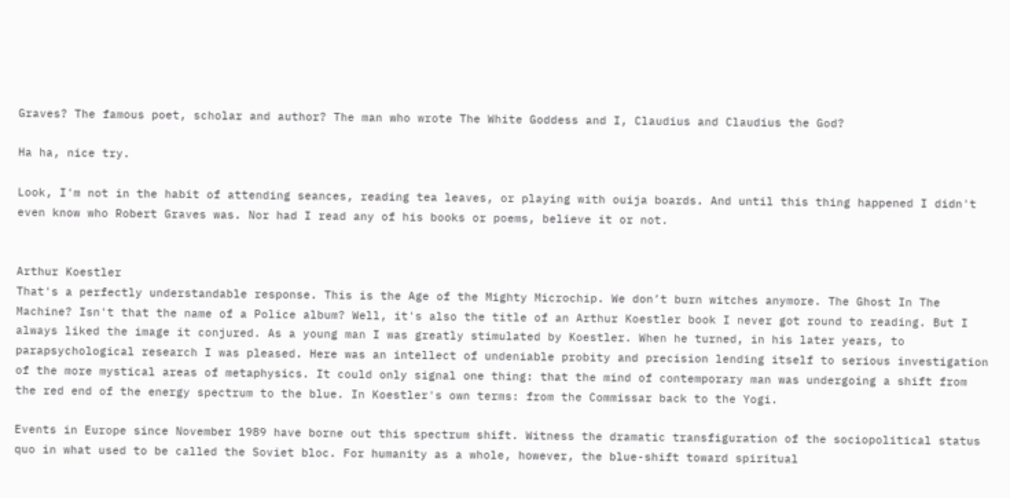Graves? The famous poet, scholar and author? The man who wrote The White Goddess and I, Claudius and Claudius the God?

Ha ha, nice try.

Look, I'm not in the habit of attending seances, reading tea leaves, or playing with ouija boards. And until this thing happened I didn't even know who Robert Graves was. Nor had I read any of his books or poems, believe it or not.


Arthur Koestler
That's a perfectly understandable response. This is the Age of the Mighty Microchip. We don’t burn witches anymore. The Ghost In The Machine? Isn't that the name of a Police album? Well, it's also the title of an Arthur Koestler book I never got round to reading. But I always liked the image it conjured. As a young man I was greatly stimulated by Koestler. When he turned, in his later years, to parapsychological research I was pleased. Here was an intellect of undeniable probity and precision lending itself to serious investigation of the more mystical areas of metaphysics. It could only signal one thing: that the mind of contemporary man was undergoing a shift from the red end of the energy spectrum to the blue. In Koestler's own terms: from the Commissar back to the Yogi.

Events in Europe since November 1989 have borne out this spectrum shift. Witness the dramatic transfiguration of the sociopolitical status quo in what used to be called the Soviet bloc. For humanity as a whole, however, the blue-shift toward spiritual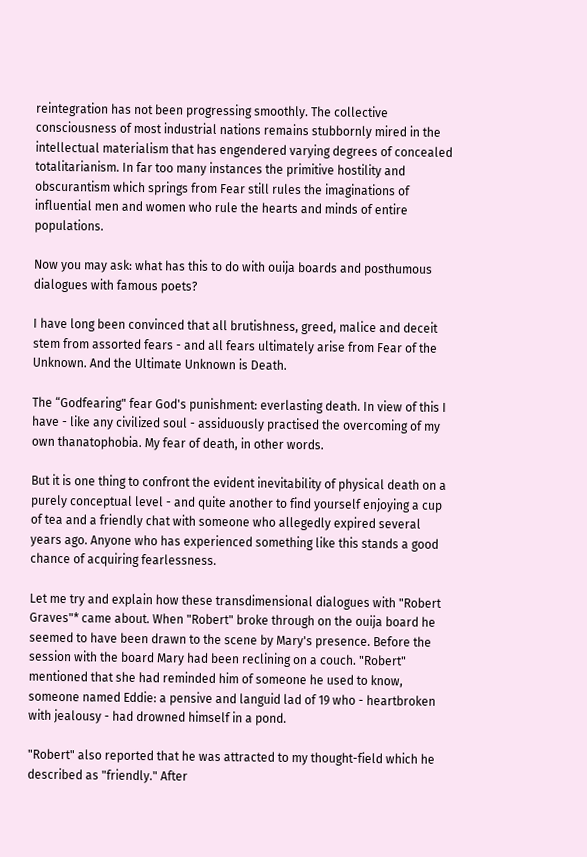reintegration has not been progressing smoothly. The collective consciousness of most industrial nations remains stubbornly mired in the intellectual materialism that has engendered varying degrees of concealed totalitarianism. In far too many instances the primitive hostility and obscurantism which springs from Fear still rules the imaginations of influential men and women who rule the hearts and minds of entire populations.

Now you may ask: what has this to do with ouija boards and posthumous dialogues with famous poets?

I have long been convinced that all brutishness, greed, malice and deceit stem from assorted fears - and all fears ultimately arise from Fear of the Unknown. And the Ultimate Unknown is Death.

The “Godfearing" fear God's punishment: everlasting death. In view of this I have - like any civilized soul - assiduously practised the overcoming of my own thanatophobia. My fear of death, in other words.

But it is one thing to confront the evident inevitability of physical death on a purely conceptual level - and quite another to find yourself enjoying a cup of tea and a friendly chat with someone who allegedly expired several years ago. Anyone who has experienced something like this stands a good chance of acquiring fearlessness.

Let me try and explain how these transdimensional dialogues with "Robert Graves"* came about. When "Robert" broke through on the ouija board he seemed to have been drawn to the scene by Mary's presence. Before the session with the board Mary had been reclining on a couch. "Robert" mentioned that she had reminded him of someone he used to know, someone named Eddie: a pensive and languid lad of 19 who - heartbroken with jealousy - had drowned himself in a pond.

"Robert" also reported that he was attracted to my thought-field which he described as "friendly." After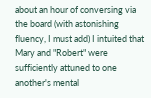about an hour of conversing via the board (with astonishing fluency, I must add) I intuited that Mary and "Robert" were sufficiently attuned to one another's mental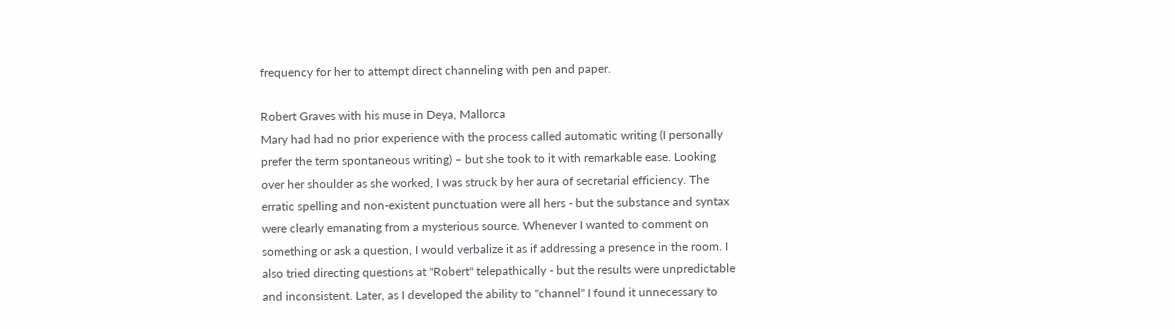frequency for her to attempt direct channeling with pen and paper.

Robert Graves with his muse in Deya, Mallorca
Mary had had no prior experience with the process called automatic writing (I personally prefer the term spontaneous writing) – but she took to it with remarkable ease. Looking over her shoulder as she worked, I was struck by her aura of secretarial efficiency. The erratic spelling and non-existent punctuation were all hers - but the substance and syntax were clearly emanating from a mysterious source. Whenever I wanted to comment on something or ask a question, I would verbalize it as if addressing a presence in the room. I also tried directing questions at "Robert" telepathically - but the results were unpredictable and inconsistent. Later, as I developed the ability to "channel" I found it unnecessary to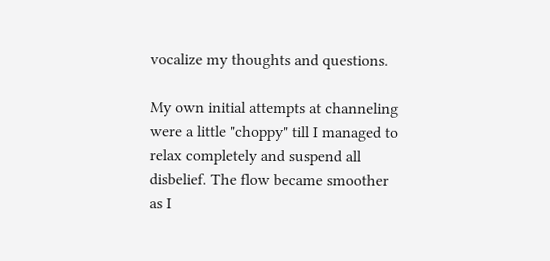vocalize my thoughts and questions.

My own initial attempts at channeling were a little "choppy" till I managed to relax completely and suspend all disbelief. The flow became smoother as I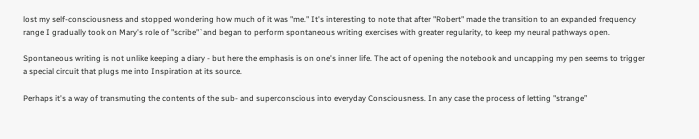lost my self-consciousness and stopped wondering how much of it was "me." It's interesting to note that after "Robert" made the transition to an expanded frequency range I gradually took on Mary's role of "scribe"`and began to perform spontaneous writing exercises with greater regularity, to keep my neural pathways open.

Spontaneous writing is not unlike keeping a diary - but here the emphasis is on one's inner life. The act of opening the notebook and uncapping my pen seems to trigger a special circuit that plugs me into Inspiration at its source.

Perhaps it's a way of transmuting the contents of the sub- and superconscious into everyday Consciousness. In any case the process of letting "strange”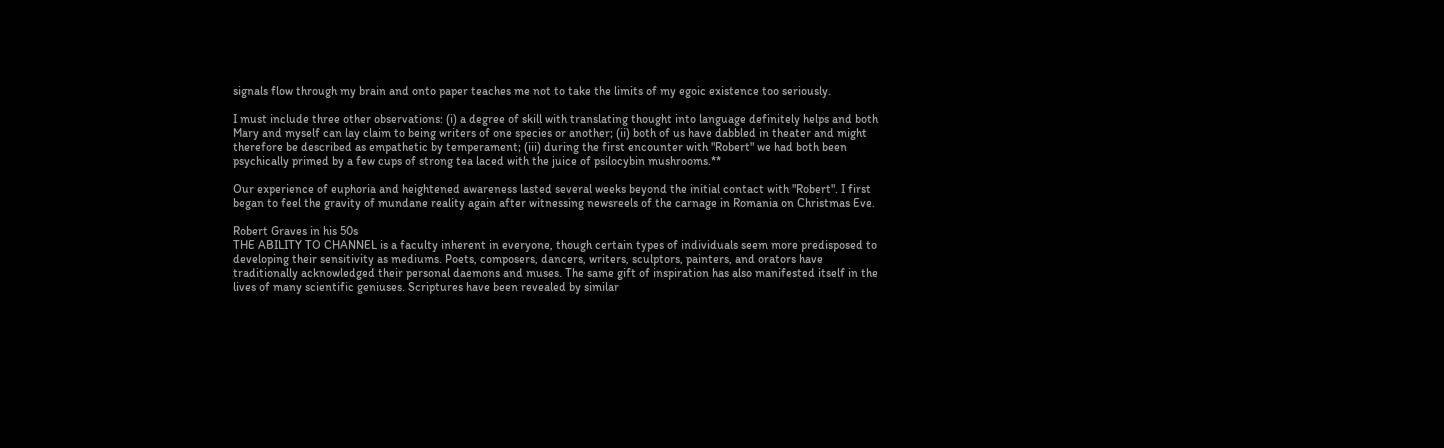signals flow through my brain and onto paper teaches me not to take the limits of my egoic existence too seriously.

I must include three other observations: (i) a degree of skill with translating thought into language definitely helps and both Mary and myself can lay claim to being writers of one species or another; (ii) both of us have dabbled in theater and might therefore be described as empathetic by temperament; (iii) during the first encounter with "Robert" we had both been psychically primed by a few cups of strong tea laced with the juice of psilocybin mushrooms.**

Our experience of euphoria and heightened awareness lasted several weeks beyond the initial contact with "Robert". I first began to feel the gravity of mundane reality again after witnessing newsreels of the carnage in Romania on Christmas Eve.

Robert Graves in his 50s
THE ABILITY TO CHANNEL is a faculty inherent in everyone, though certain types of individuals seem more predisposed to developing their sensitivity as mediums. Poets, composers, dancers, writers, sculptors, painters, and orators have traditionally acknowledged their personal daemons and muses. The same gift of inspiration has also manifested itself in the lives of many scientific geniuses. Scriptures have been revealed by similar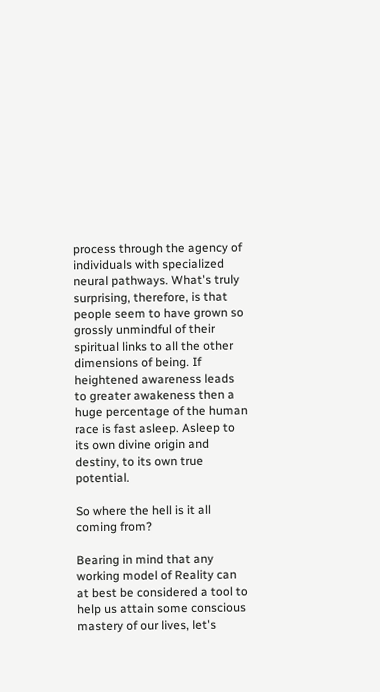process through the agency of individuals with specialized neural pathways. What's truly surprising, therefore, is that people seem to have grown so grossly unmindful of their spiritual links to all the other dimensions of being. If heightened awareness leads to greater awakeness then a huge percentage of the human race is fast asleep. Asleep to its own divine origin and destiny, to its own true potential.

So where the hell is it all coming from?

Bearing in mind that any working model of Reality can at best be considered a tool to help us attain some conscious mastery of our lives, let's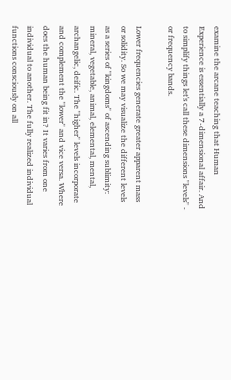examine the arcane teaching that Human Experience is essentially a 7-dimensional affair. And to simplify things let's call these dimensions "levels" - or frequency bands.

Lower frequencies generate greater apparent mass or solidity. So we may visualize the different levels as a series of "kingdoms" of ascending sublimity: mineral, vegetable, animal, elemental, mental, archangelic, deific. The "higher" levels incorporate and complement the "lower" and vice versa. Where does the human being fit in? It varies from one individual to another. The fully realized individual functions consciously on all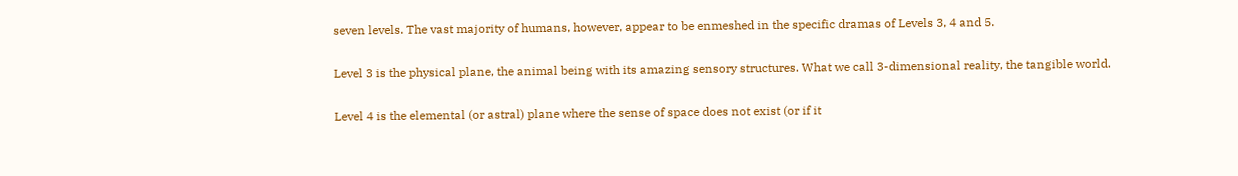seven levels. The vast majority of humans, however, appear to be enmeshed in the specific dramas of Levels 3, 4 and 5.

Level 3 is the physical plane, the animal being with its amazing sensory structures. What we call 3-dimensional reality, the tangible world.

Level 4 is the elemental (or astral) plane where the sense of space does not exist (or if it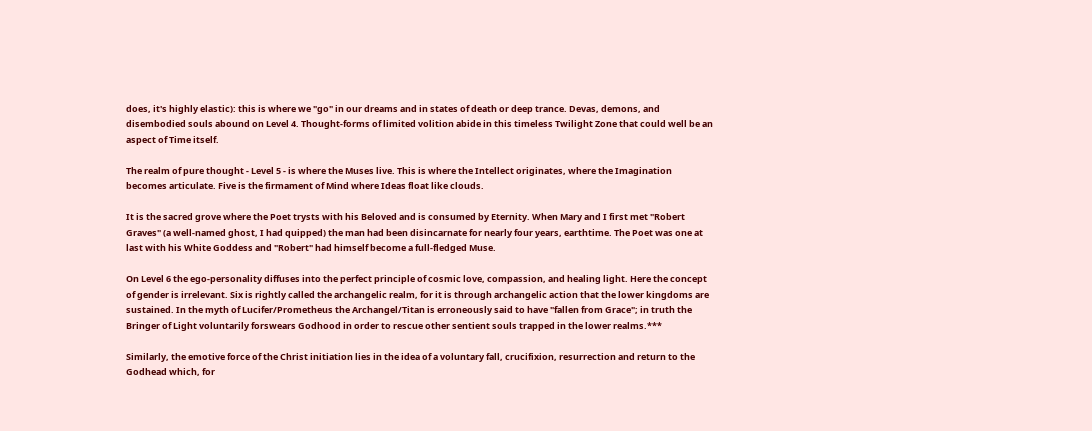does, it's highly elastic): this is where we "go" in our dreams and in states of death or deep trance. Devas, demons, and disembodied souls abound on Level 4. Thought-forms of limited volition abide in this timeless Twilight Zone that could well be an aspect of Time itself.

The realm of pure thought - Level 5 - is where the Muses live. This is where the Intellect originates, where the Imagination becomes articulate. Five is the firmament of Mind where Ideas float like clouds.

It is the sacred grove where the Poet trysts with his Beloved and is consumed by Eternity. When Mary and I first met "Robert Graves" (a well-named ghost, I had quipped) the man had been disincarnate for nearly four years, earthtime. The Poet was one at last with his White Goddess and "Robert" had himself become a full-fledged Muse.

On Level 6 the ego-personality diffuses into the perfect principle of cosmic love, compassion, and healing light. Here the concept of gender is irrelevant. Six is rightly called the archangelic realm, for it is through archangelic action that the lower kingdoms are sustained. In the myth of Lucifer/Prometheus the Archangel/Titan is erroneously said to have "fallen from Grace"; in truth the Bringer of Light voluntarily forswears Godhood in order to rescue other sentient souls trapped in the lower realms.***

Similarly, the emotive force of the Christ initiation lies in the idea of a voluntary fall, crucifixion, resurrection and return to the Godhead which, for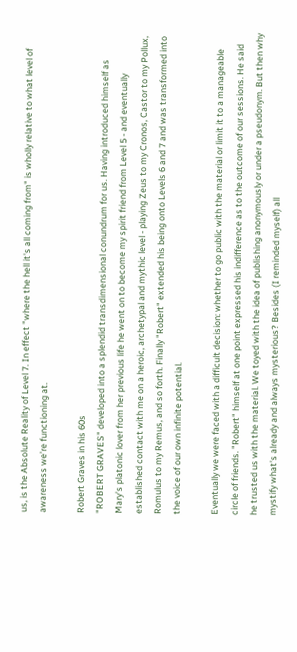us, is the Absolute Reality of Level 7. In effect "where the hell it's all coming from" is wholly relative to what level of awareness we’re functioning at.

Robert Graves in his 60s
"ROBERT GRAVES" developed into a splendid transdimensional conundrum for us. Having introduced himself as Mary's platonic lover from her previous life he went on to become my spirit friend from Level 5 - and eventually established contact with me on a heroic, archetypal and mythic level - playing Zeus to my Cronos, Castor to my Pollux, Romulus to my Remus, and so forth. Finally "Robert" extended his being onto Levels 6 and 7 and was transformed into the voice of our own infinite potential.

Eventually we were faced with a difficult decision: whether to go public with the material or limit it to a manageable circle of friends. "Robert" himself at one point expressed his indifference as to the outcome of our sessions. He said he trusted us with the material. We toyed with the idea of publishing anonymously or under a pseudonym. But then why mystify what's already and always mysterious? Besides (I reminded myself) all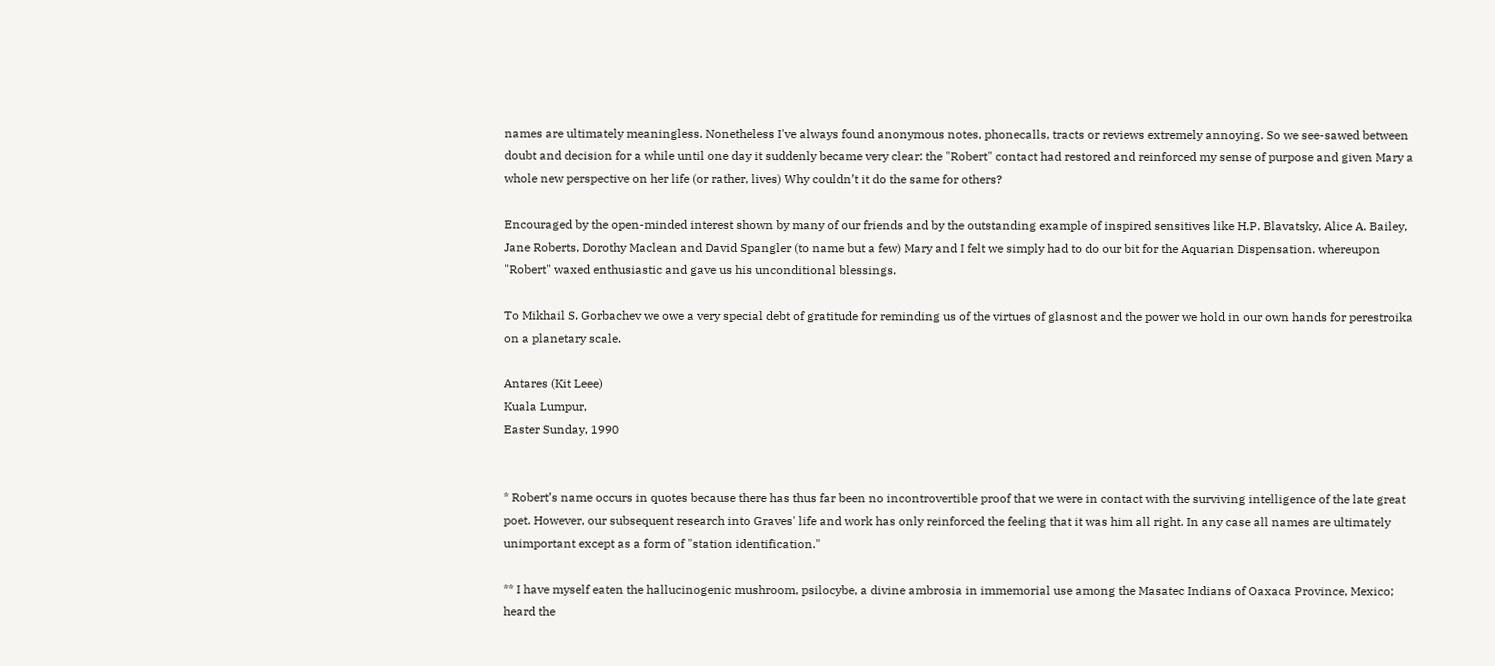names are ultimately meaningless. Nonetheless I've always found anonymous notes, phonecalls, tracts or reviews extremely annoying. So we see-sawed between doubt and decision for a while until one day it suddenly became very clear: the "Robert" contact had restored and reinforced my sense of purpose and given Mary a whole new perspective on her life (or rather, lives) Why couldn’t it do the same for others?

Encouraged by the open-minded interest shown by many of our friends and by the outstanding example of inspired sensitives like H.P. Blavatsky, Alice A. Bailey, Jane Roberts, Dorothy Maclean and David Spangler (to name but a few) Mary and I felt we simply had to do our bit for the Aquarian Dispensation. whereupon "Robert" waxed enthusiastic and gave us his unconditional blessings.

To Mikhail S. Gorbachev we owe a very special debt of gratitude for reminding us of the virtues of glasnost and the power we hold in our own hands for perestroika on a planetary scale.

Antares (Kit Leee)
Kuala Lumpur,
Easter Sunday, 1990


* Robert’s name occurs in quotes because there has thus far been no incontrovertible proof that we were in contact with the surviving intelligence of the late great poet. However, our subsequent research into Graves' life and work has only reinforced the feeling that it was him all right. In any case all names are ultimately unimportant except as a form of "station identification."

** I have myself eaten the hallucinogenic mushroom, psilocybe, a divine ambrosia in immemorial use among the Masatec Indians of Oaxaca Province, Mexico; heard the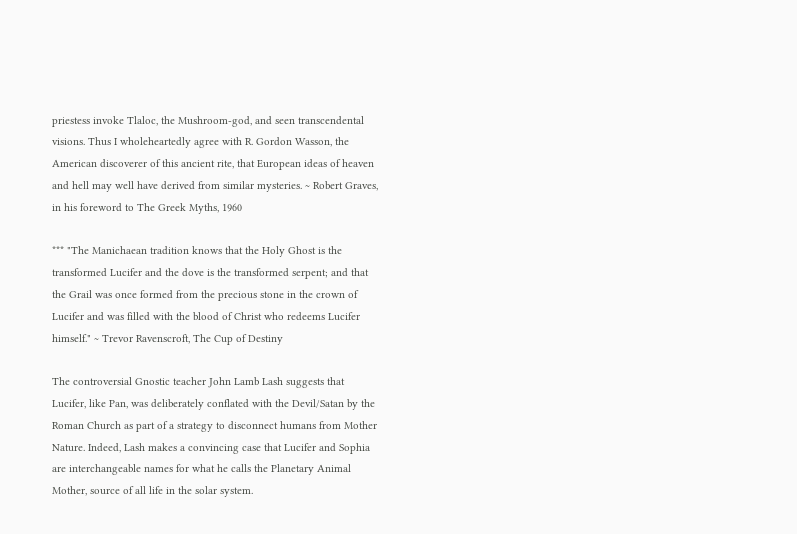priestess invoke Tlaloc, the Mushroom-god, and seen transcendental visions. Thus I wholeheartedly agree with R. Gordon Wasson, the American discoverer of this ancient rite, that European ideas of heaven and hell may well have derived from similar mysteries. ~ Robert Graves, in his foreword to The Greek Myths, 1960

*** "The Manichaean tradition knows that the Holy Ghost is the transformed Lucifer and the dove is the transformed serpent; and that the Grail was once formed from the precious stone in the crown of Lucifer and was filled with the blood of Christ who redeems Lucifer himself." ~ Trevor Ravenscroft, The Cup of Destiny

The controversial Gnostic teacher John Lamb Lash suggests that Lucifer, like Pan, was deliberately conflated with the Devil/Satan by the Roman Church as part of a strategy to disconnect humans from Mother Nature. Indeed, Lash makes a convincing case that Lucifer and Sophia are interchangeable names for what he calls the Planetary Animal Mother, source of all life in the solar system.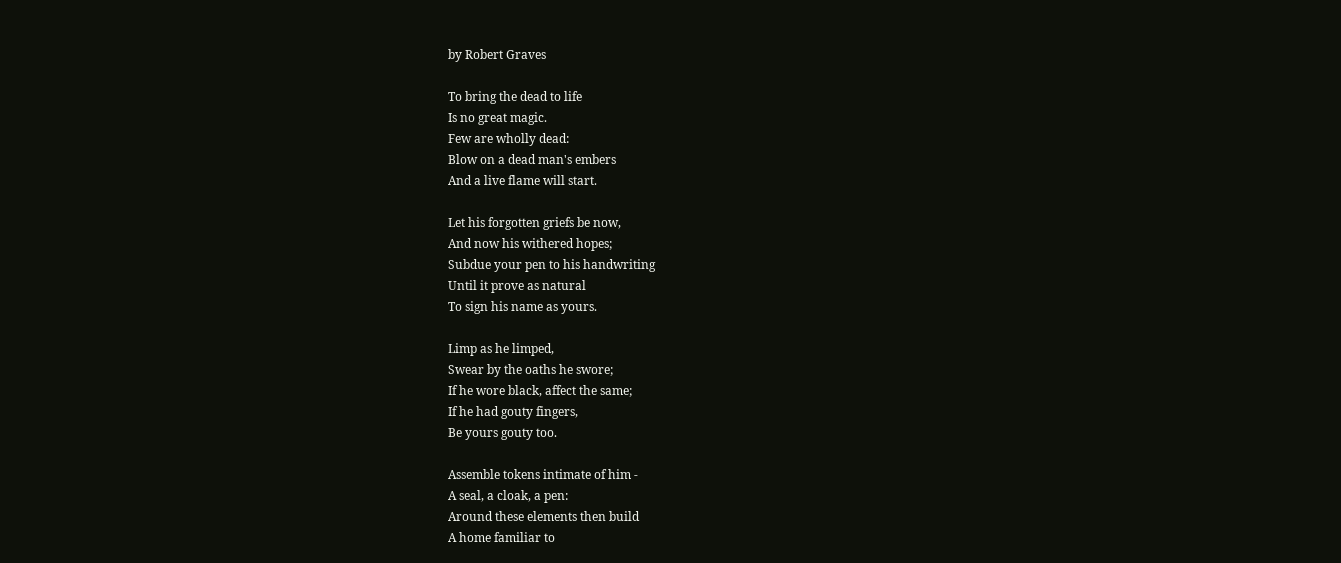by Robert Graves

To bring the dead to life
Is no great magic.
Few are wholly dead:
Blow on a dead man's embers
And a live flame will start.

Let his forgotten griefs be now,
And now his withered hopes;
Subdue your pen to his handwriting
Until it prove as natural
To sign his name as yours.

Limp as he limped,
Swear by the oaths he swore;
If he wore black, affect the same;
If he had gouty fingers,
Be yours gouty too.

Assemble tokens intimate of him -
A seal, a cloak, a pen:
Around these elements then build
A home familiar to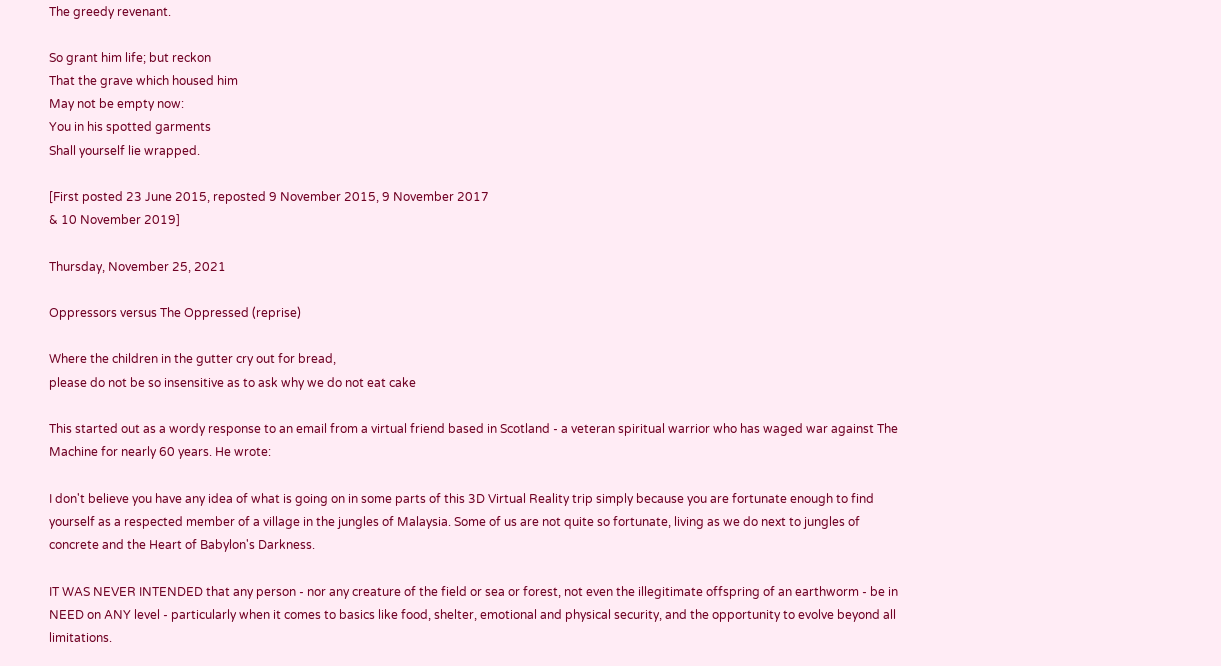The greedy revenant.

So grant him life; but reckon
That the grave which housed him
May not be empty now:
You in his spotted garments
Shall yourself lie wrapped.

[First posted 23 June 2015, reposted 9 November 2015, 9 November 2017
& 10 November 2019]

Thursday, November 25, 2021

Oppressors versus The Oppressed (reprise)

Where the children in the gutter cry out for bread,
please do not be so insensitive as to ask why we do not eat cake

This started out as a wordy response to an email from a virtual friend based in Scotland - a veteran spiritual warrior who has waged war against The Machine for nearly 60 years. He wrote:

I don't believe you have any idea of what is going on in some parts of this 3D Virtual Reality trip simply because you are fortunate enough to find yourself as a respected member of a village in the jungles of Malaysia. Some of us are not quite so fortunate, living as we do next to jungles of concrete and the Heart of Babylon's Darkness.

IT WAS NEVER INTENDED that any person - nor any creature of the field or sea or forest, not even the illegitimate offspring of an earthworm - be in NEED on ANY level - particularly when it comes to basics like food, shelter, emotional and physical security, and the opportunity to evolve beyond all limitations.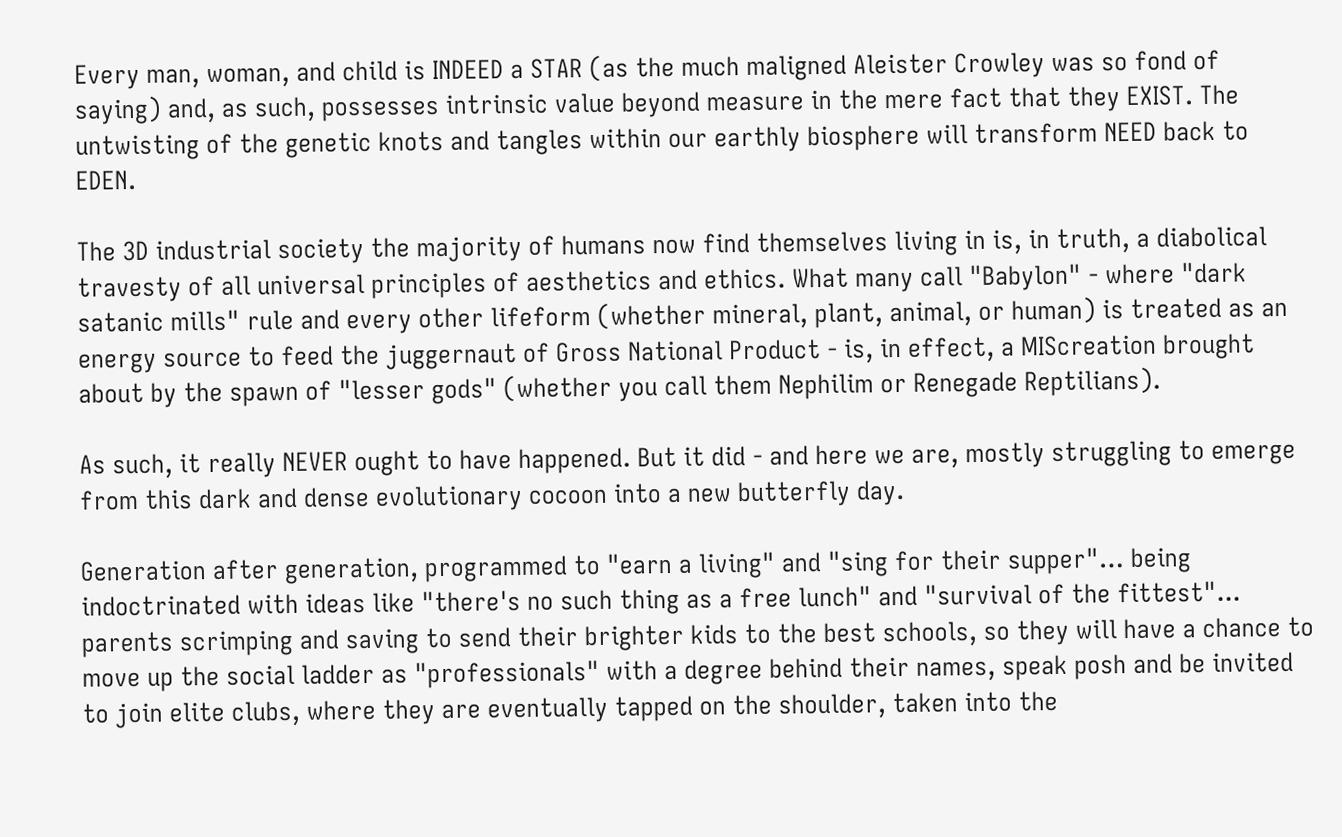Every man, woman, and child is INDEED a STAR (as the much maligned Aleister Crowley was so fond of saying) and, as such, possesses intrinsic value beyond measure in the mere fact that they EXIST. The untwisting of the genetic knots and tangles within our earthly biosphere will transform NEED back to EDEN.

The 3D industrial society the majority of humans now find themselves living in is, in truth, a diabolical travesty of all universal principles of aesthetics and ethics. What many call "Babylon" - where "dark satanic mills" rule and every other lifeform (whether mineral, plant, animal, or human) is treated as an energy source to feed the juggernaut of Gross National Product - is, in effect, a MIScreation brought about by the spawn of "lesser gods" (whether you call them Nephilim or Renegade Reptilians).

As such, it really NEVER ought to have happened. But it did - and here we are, mostly struggling to emerge from this dark and dense evolutionary cocoon into a new butterfly day.

Generation after generation, programmed to "earn a living" and "sing for their supper"… being indoctrinated with ideas like "there's no such thing as a free lunch" and "survival of the fittest"... parents scrimping and saving to send their brighter kids to the best schools, so they will have a chance to move up the social ladder as "professionals" with a degree behind their names, speak posh and be invited to join elite clubs, where they are eventually tapped on the shoulder, taken into the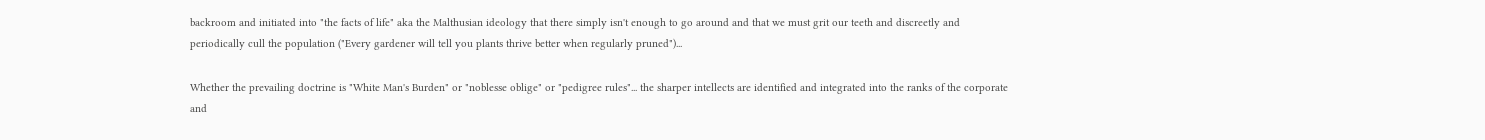backroom and initiated into "the facts of life" aka the Malthusian ideology that there simply isn't enough to go around and that we must grit our teeth and discreetly and periodically cull the population ("Every gardener will tell you plants thrive better when regularly pruned")...

Whether the prevailing doctrine is "White Man's Burden" or "noblesse oblige" or "pedigree rules"... the sharper intellects are identified and integrated into the ranks of the corporate and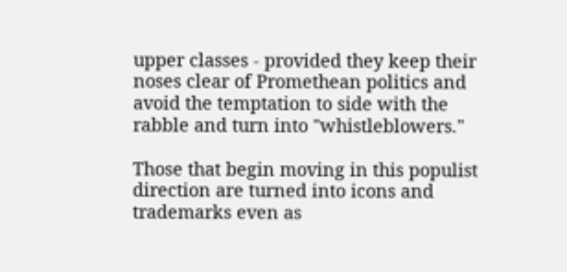upper classes - provided they keep their noses clear of Promethean politics and avoid the temptation to side with the rabble and turn into "whistleblowers."

Those that begin moving in this populist direction are turned into icons and trademarks even as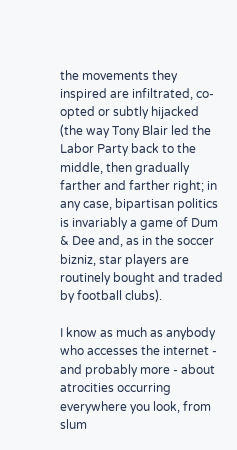the movements they inspired are infiltrated, co-opted or subtly hijacked (the way Tony Blair led the Labor Party back to the middle, then gradually farther and farther right; in any case, bipartisan politics is invariably a game of Dum & Dee and, as in the soccer bizniz, star players are routinely bought and traded by football clubs).

I know as much as anybody who accesses the internet - and probably more - about atrocities occurring everywhere you look, from slum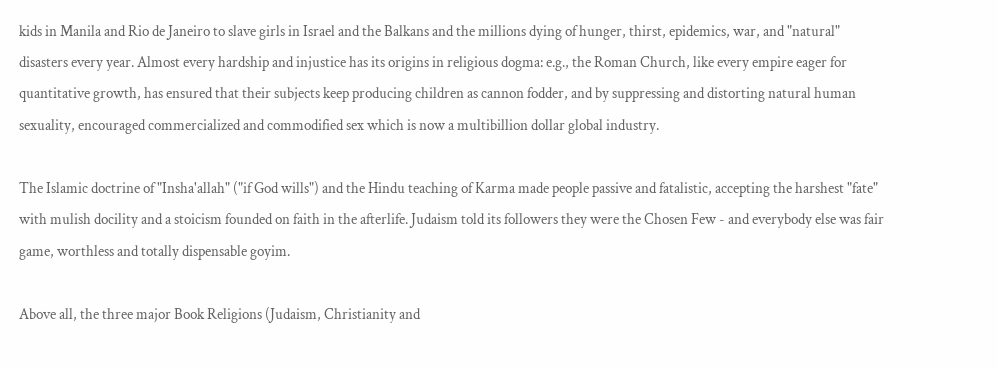kids in Manila and Rio de Janeiro to slave girls in Israel and the Balkans and the millions dying of hunger, thirst, epidemics, war, and "natural" disasters every year. Almost every hardship and injustice has its origins in religious dogma: e.g., the Roman Church, like every empire eager for quantitative growth, has ensured that their subjects keep producing children as cannon fodder, and by suppressing and distorting natural human sexuality, encouraged commercialized and commodified sex which is now a multibillion dollar global industry.

The Islamic doctrine of "Insha'allah" ("if God wills") and the Hindu teaching of Karma made people passive and fatalistic, accepting the harshest "fate" with mulish docility and a stoicism founded on faith in the afterlife. Judaism told its followers they were the Chosen Few - and everybody else was fair game, worthless and totally dispensable goyim.

Above all, the three major Book Religions (Judaism, Christianity and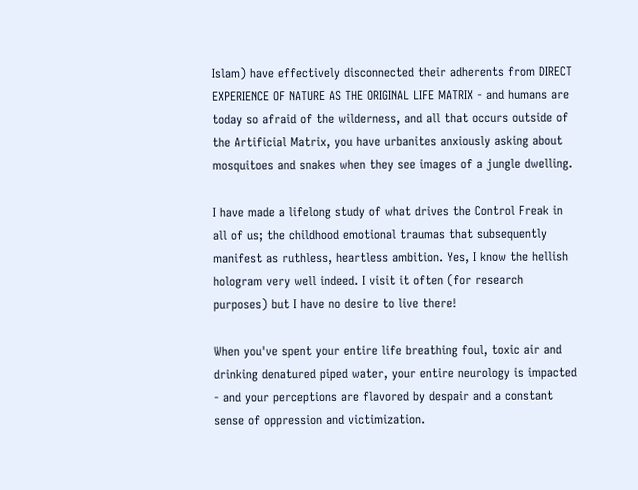Islam) have effectively disconnected their adherents from DIRECT EXPERIENCE OF NATURE AS THE ORIGINAL LIFE MATRIX - and humans are today so afraid of the wilderness, and all that occurs outside of the Artificial Matrix, you have urbanites anxiously asking about mosquitoes and snakes when they see images of a jungle dwelling.

I have made a lifelong study of what drives the Control Freak in all of us; the childhood emotional traumas that subsequently manifest as ruthless, heartless ambition. Yes, I know the hellish hologram very well indeed. I visit it often (for research purposes) but I have no desire to live there!

When you've spent your entire life breathing foul, toxic air and drinking denatured piped water, your entire neurology is impacted - and your perceptions are flavored by despair and a constant sense of oppression and victimization.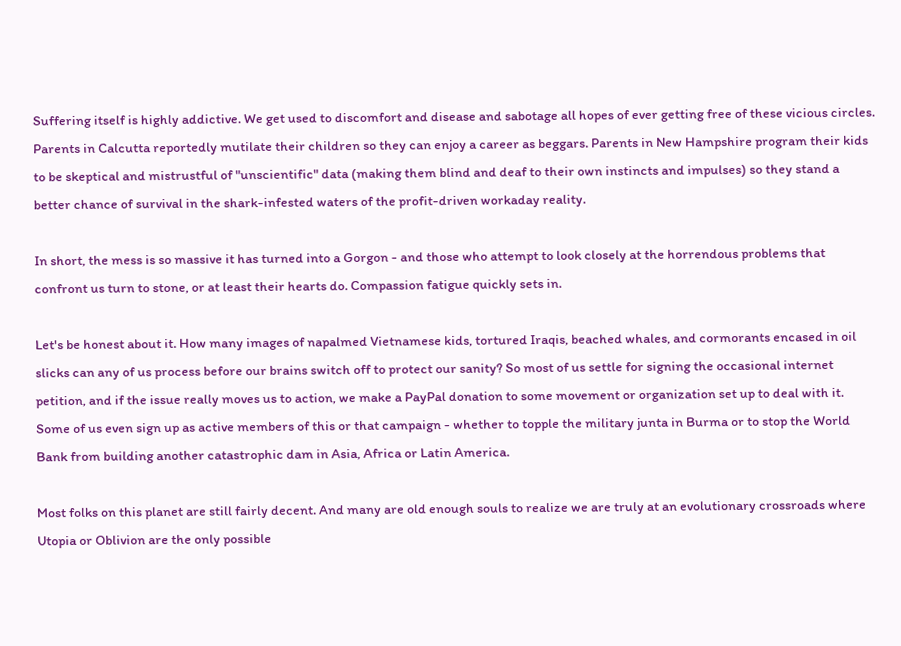Suffering itself is highly addictive. We get used to discomfort and disease and sabotage all hopes of ever getting free of these vicious circles. Parents in Calcutta reportedly mutilate their children so they can enjoy a career as beggars. Parents in New Hampshire program their kids to be skeptical and mistrustful of "unscientific" data (making them blind and deaf to their own instincts and impulses) so they stand a better chance of survival in the shark-infested waters of the profit-driven workaday reality.

In short, the mess is so massive it has turned into a Gorgon - and those who attempt to look closely at the horrendous problems that confront us turn to stone, or at least their hearts do. Compassion fatigue quickly sets in.

Let's be honest about it. How many images of napalmed Vietnamese kids, tortured Iraqis, beached whales, and cormorants encased in oil slicks can any of us process before our brains switch off to protect our sanity? So most of us settle for signing the occasional internet petition, and if the issue really moves us to action, we make a PayPal donation to some movement or organization set up to deal with it. Some of us even sign up as active members of this or that campaign - whether to topple the military junta in Burma or to stop the World Bank from building another catastrophic dam in Asia, Africa or Latin America.

Most folks on this planet are still fairly decent. And many are old enough souls to realize we are truly at an evolutionary crossroads where Utopia or Oblivion are the only possible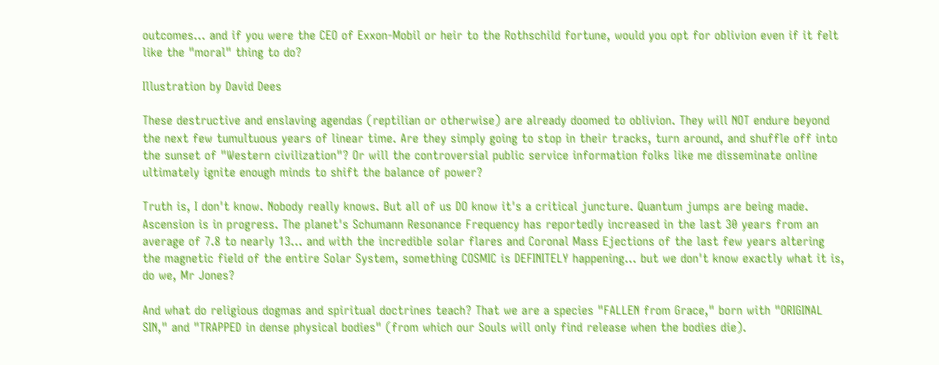outcomes... and if you were the CEO of Exxon-Mobil or heir to the Rothschild fortune, would you opt for oblivion even if it felt like the "moral" thing to do?

Illustration by David Dees

These destructive and enslaving agendas (reptilian or otherwise) are already doomed to oblivion. They will NOT endure beyond the next few tumultuous years of linear time. Are they simply going to stop in their tracks, turn around, and shuffle off into the sunset of "Western civilization"? Or will the controversial public service information folks like me disseminate online ultimately ignite enough minds to shift the balance of power?

Truth is, I don't know. Nobody really knows. But all of us DO know it's a critical juncture. Quantum jumps are being made. Ascension is in progress. The planet's Schumann Resonance Frequency has reportedly increased in the last 30 years from an average of 7.8 to nearly 13... and with the incredible solar flares and Coronal Mass Ejections of the last few years altering the magnetic field of the entire Solar System, something COSMIC is DEFINITELY happening... but we don't know exactly what it is, do we, Mr Jones?

And what do religious dogmas and spiritual doctrines teach? That we are a species "FALLEN from Grace," born with "ORIGINAL SIN," and "TRAPPED in dense physical bodies" (from which our Souls will only find release when the bodies die).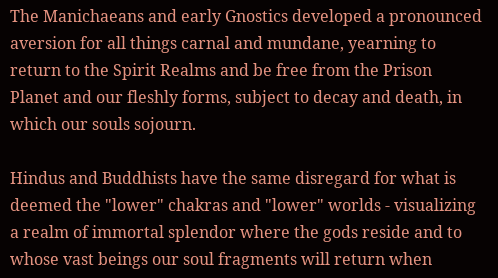The Manichaeans and early Gnostics developed a pronounced aversion for all things carnal and mundane, yearning to return to the Spirit Realms and be free from the Prison Planet and our fleshly forms, subject to decay and death, in which our souls sojourn.

Hindus and Buddhists have the same disregard for what is deemed the "lower" chakras and "lower" worlds - visualizing a realm of immortal splendor where the gods reside and to whose vast beings our soul fragments will return when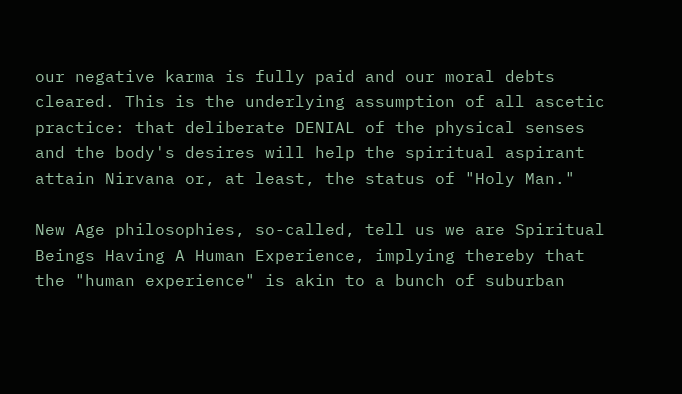our negative karma is fully paid and our moral debts cleared. This is the underlying assumption of all ascetic practice: that deliberate DENIAL of the physical senses and the body's desires will help the spiritual aspirant attain Nirvana or, at least, the status of "Holy Man."

New Age philosophies, so-called, tell us we are Spiritual Beings Having A Human Experience, implying thereby that the "human experience" is akin to a bunch of suburban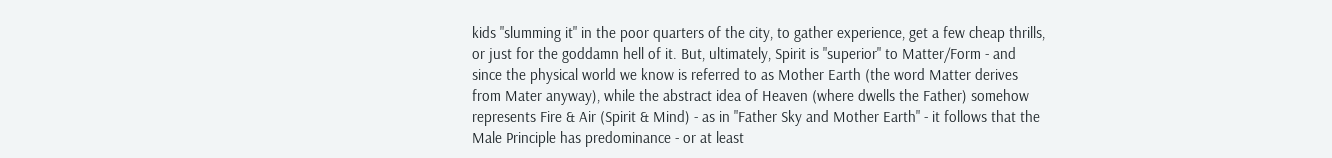kids "slumming it" in the poor quarters of the city, to gather experience, get a few cheap thrills, or just for the goddamn hell of it. But, ultimately, Spirit is "superior" to Matter/Form - and since the physical world we know is referred to as Mother Earth (the word Matter derives from Mater anyway), while the abstract idea of Heaven (where dwells the Father) somehow represents Fire & Air (Spirit & Mind) - as in "Father Sky and Mother Earth" - it follows that the Male Principle has predominance - or at least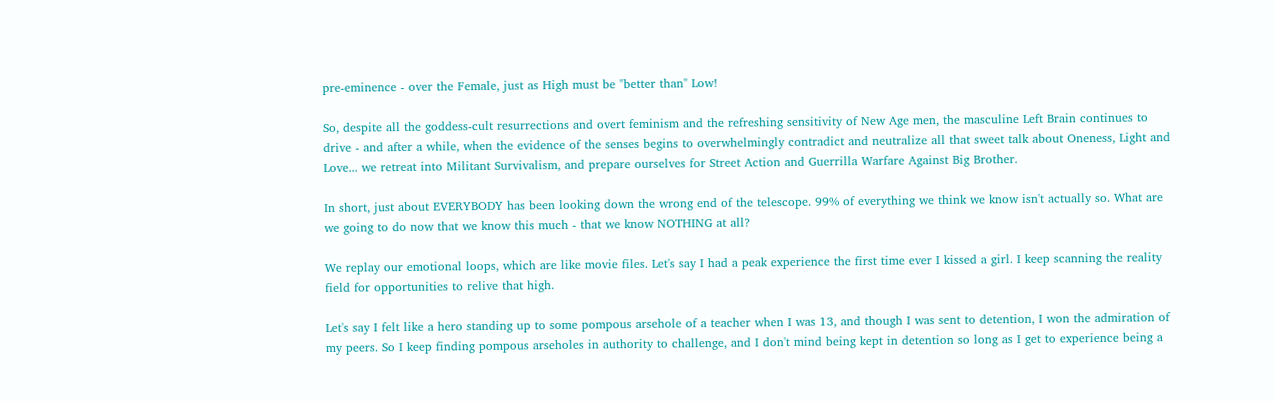pre-eminence - over the Female, just as High must be "better than" Low!

So, despite all the goddess-cult resurrections and overt feminism and the refreshing sensitivity of New Age men, the masculine Left Brain continues to drive - and after a while, when the evidence of the senses begins to overwhelmingly contradict and neutralize all that sweet talk about Oneness, Light and Love... we retreat into Militant Survivalism, and prepare ourselves for Street Action and Guerrilla Warfare Against Big Brother.

In short, just about EVERYBODY has been looking down the wrong end of the telescope. 99% of everything we think we know isn't actually so. What are we going to do now that we know this much - that we know NOTHING at all?

We replay our emotional loops, which are like movie files. Let's say I had a peak experience the first time ever I kissed a girl. I keep scanning the reality field for opportunities to relive that high.

Let's say I felt like a hero standing up to some pompous arsehole of a teacher when I was 13, and though I was sent to detention, I won the admiration of my peers. So I keep finding pompous arseholes in authority to challenge, and I don't mind being kept in detention so long as I get to experience being a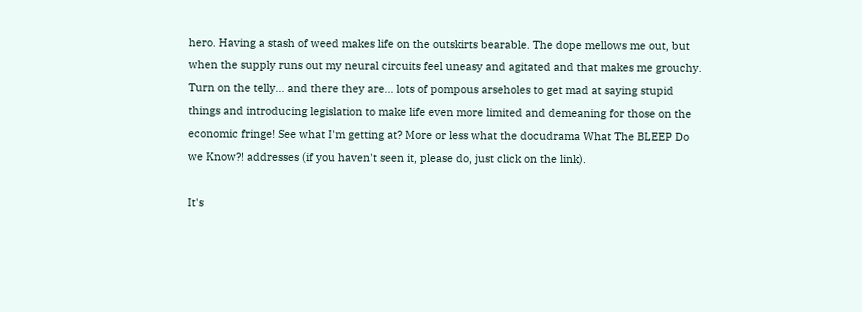hero. Having a stash of weed makes life on the outskirts bearable. The dope mellows me out, but when the supply runs out my neural circuits feel uneasy and agitated and that makes me grouchy. Turn on the telly... and there they are... lots of pompous arseholes to get mad at saying stupid things and introducing legislation to make life even more limited and demeaning for those on the economic fringe! See what I'm getting at? More or less what the docudrama What The BLEEP Do we Know?! addresses (if you haven't seen it, please do, just click on the link).

It's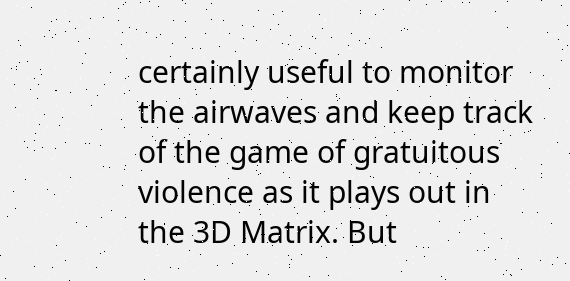certainly useful to monitor the airwaves and keep track of the game of gratuitous violence as it plays out in the 3D Matrix. But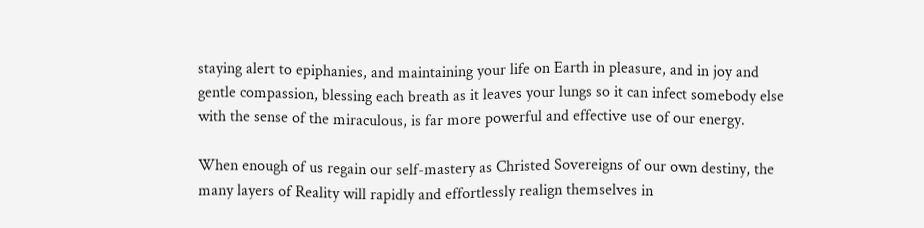staying alert to epiphanies, and maintaining your life on Earth in pleasure, and in joy and gentle compassion, blessing each breath as it leaves your lungs so it can infect somebody else with the sense of the miraculous, is far more powerful and effective use of our energy.

When enough of us regain our self-mastery as Christed Sovereigns of our own destiny, the many layers of Reality will rapidly and effortlessly realign themselves in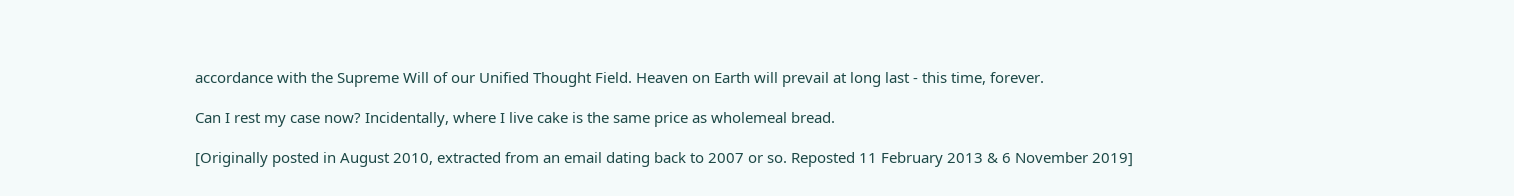accordance with the Supreme Will of our Unified Thought Field. Heaven on Earth will prevail at long last - this time, forever.

Can I rest my case now? Incidentally, where I live cake is the same price as wholemeal bread.

[Originally posted in August 2010, extracted from an email dating back to 2007 or so. Reposted 11 February 2013 & 6 November 2019]